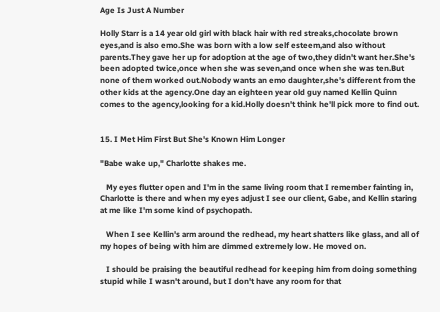Age Is Just A Number

Holly Starr is a 14 year old girl with black hair with red streaks,chocolate brown eyes,and is also emo.She was born with a low self esteem,and also without parents.They gave her up for adoption at the age of two,they didn't want her.She's been adopted twice,once when she was seven,and once when she was ten.But none of them worked out.Nobody wants an emo daughter,she's different from the other kids at the agency.One day an eighteen year old guy named Kellin Quinn comes to the agency,looking for a kid.Holly doesn't think he'll pick more to find out.


15. I Met Him First But She's Known Him Longer

"Babe wake up," Charlotte shakes me.

   My eyes flutter open and I'm in the same living room that I remember fainting in, Charlotte is there and when my eyes adjust I see our client, Gabe, and Kellin staring at me like I'm some kind of psychopath.

   When I see Kellin's arm around the redhead, my heart shatters like glass, and all of my hopes of being with him are dimmed extremely low. He moved on.

   I should be praising the beautiful redhead for keeping him from doing something stupid while I wasn't around, but I don't have any room for that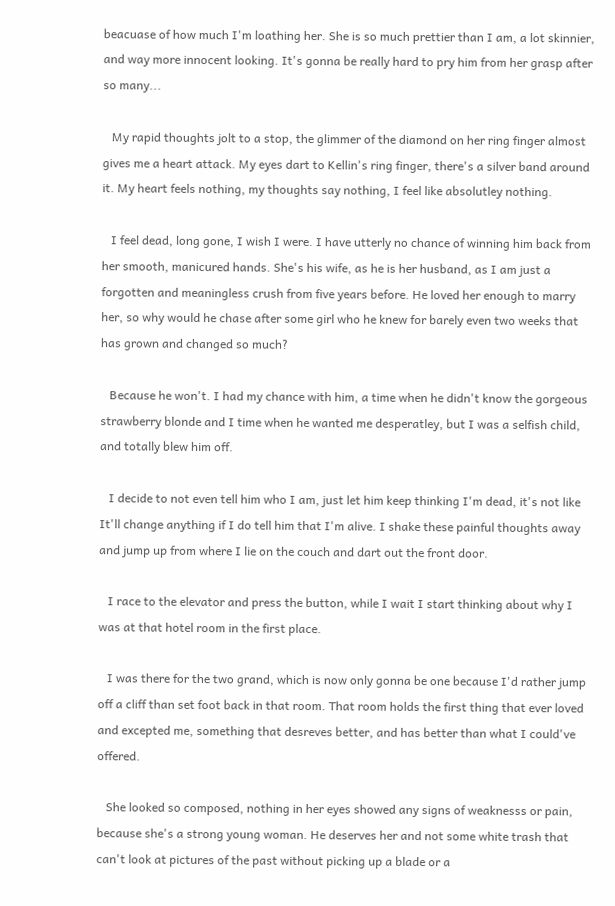beacuase of how much I'm loathing her. She is so much prettier than I am, a lot skinnier, and way more innocent looking. It's gonna be really hard to pry him from her grasp after so many...

   My rapid thoughts jolt to a stop, the glimmer of the diamond on her ring finger almost gives me a heart attack. My eyes dart to Kellin's ring finger, there's a silver band around it. My heart feels nothing, my thoughts say nothing, I feel like absolutley nothing.

   I feel dead, long gone, I wish I were. I have utterly no chance of winning him back from her smooth, manicured hands. She's his wife, as he is her husband, as I am just a forgotten and meaningless crush from five years before. He loved her enough to marry her, so why would he chase after some girl who he knew for barely even two weeks that has grown and changed so much?

   Because he won't. I had my chance with him, a time when he didn't know the gorgeous strawberry blonde and I time when he wanted me desperatley, but I was a selfish child, and totally blew him off.

   I decide to not even tell him who I am, just let him keep thinking I'm dead, it's not like It'll change anything if I do tell him that I'm alive. I shake these painful thoughts away and jump up from where I lie on the couch and dart out the front door.

   I race to the elevator and press the button, while I wait I start thinking about why I was at that hotel room in the first place.

   I was there for the two grand, which is now only gonna be one because I'd rather jump off a cliff than set foot back in that room. That room holds the first thing that ever loved and excepted me, something that desreves better, and has better than what I could've offered.

   She looked so composed, nothing in her eyes showed any signs of weaknesss or pain, because she's a strong young woman. He deserves her and not some white trash that can't look at pictures of the past without picking up a blade or a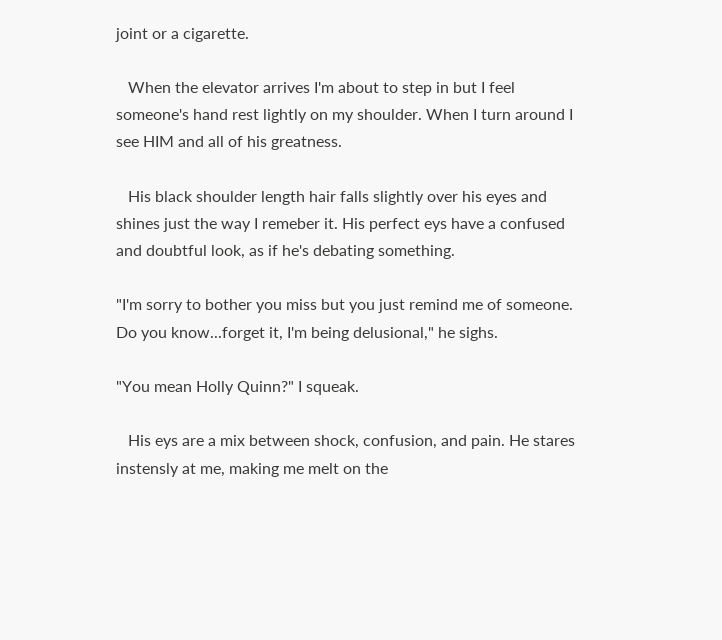joint or a cigarette.

   When the elevator arrives I'm about to step in but I feel someone's hand rest lightly on my shoulder. When I turn around I see HIM and all of his greatness.

   His black shoulder length hair falls slightly over his eyes and shines just the way I remeber it. His perfect eys have a confused and doubtful look, as if he's debating something.

"I'm sorry to bother you miss but you just remind me of someone. Do you know...forget it, I'm being delusional," he sighs.

"You mean Holly Quinn?" I squeak.

   His eys are a mix between shock, confusion, and pain. He stares instensly at me, making me melt on the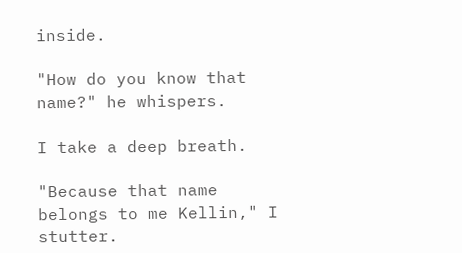inside.

"How do you know that name?" he whispers.

I take a deep breath.

"Because that name belongs to me Kellin," I stutter.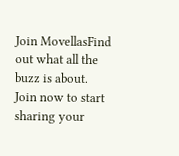Join MovellasFind out what all the buzz is about. Join now to start sharing your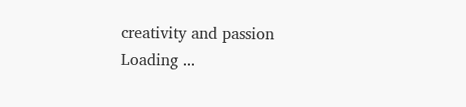creativity and passion
Loading ...